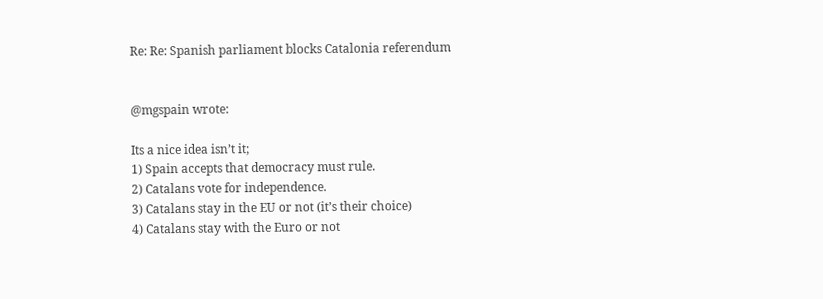Re: Re: Spanish parliament blocks Catalonia referendum


@mgspain wrote:

Its a nice idea isn’t it;
1) Spain accepts that democracy must rule.
2) Catalans vote for independence.
3) Catalans stay in the EU or not (it’s their choice)
4) Catalans stay with the Euro or not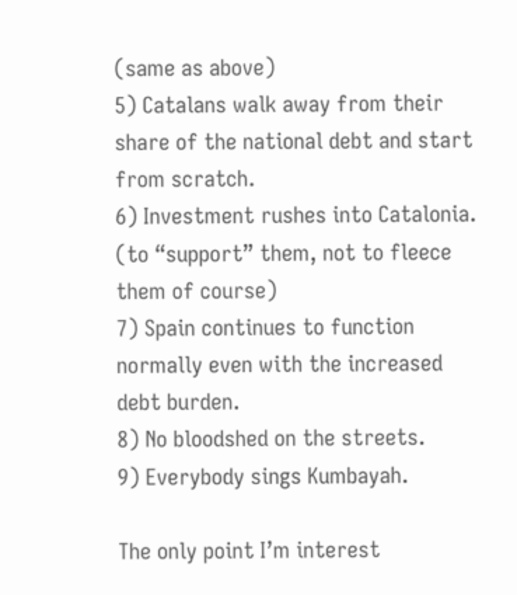(same as above)
5) Catalans walk away from their share of the national debt and start from scratch.
6) Investment rushes into Catalonia. (to “support” them, not to fleece them of course)
7) Spain continues to function normally even with the increased debt burden.
8) No bloodshed on the streets.
9) Everybody sings Kumbayah.

The only point I’m interest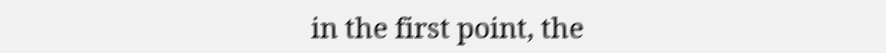in the first point, the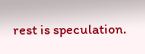rest is speculation.